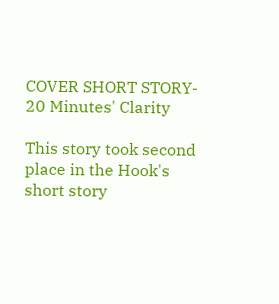COVER SHORT STORY- 20 Minutes' Clarity

This story took second place in the Hook's short story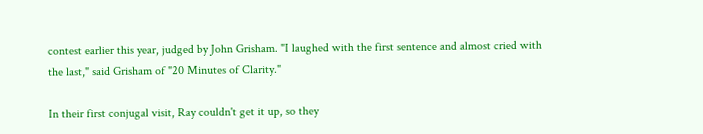contest earlier this year, judged by John Grisham. "I laughed with the first sentence and almost cried with the last," said Grisham of "20 Minutes of Clarity."

In their first conjugal visit, Ray couldn't get it up, so they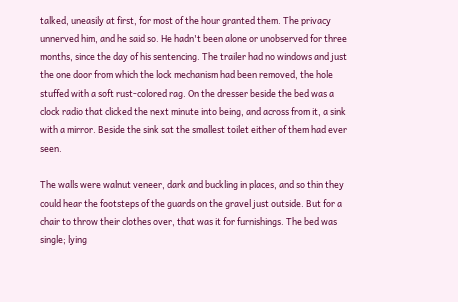talked, uneasily at first, for most of the hour granted them. The privacy unnerved him, and he said so. He hadn't been alone or unobserved for three months, since the day of his sentencing. The trailer had no windows and just the one door from which the lock mechanism had been removed, the hole stuffed with a soft rust-colored rag. On the dresser beside the bed was a clock radio that clicked the next minute into being, and across from it, a sink with a mirror. Beside the sink sat the smallest toilet either of them had ever seen.

The walls were walnut veneer, dark and buckling in places, and so thin they could hear the footsteps of the guards on the gravel just outside. But for a chair to throw their clothes over, that was it for furnishings. The bed was single; lying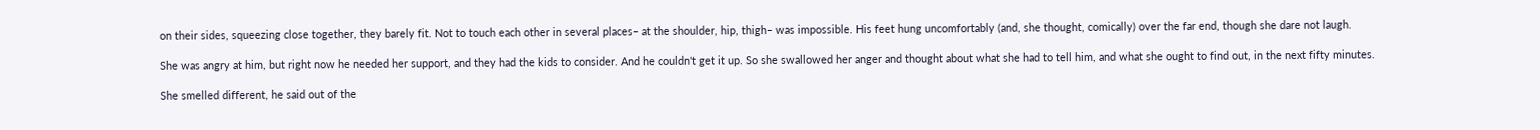on their sides, squeezing close together, they barely fit. Not to touch each other in several places– at the shoulder, hip, thigh– was impossible. His feet hung uncomfortably (and, she thought, comically) over the far end, though she dare not laugh.

She was angry at him, but right now he needed her support, and they had the kids to consider. And he couldn't get it up. So she swallowed her anger and thought about what she had to tell him, and what she ought to find out, in the next fifty minutes.

She smelled different, he said out of the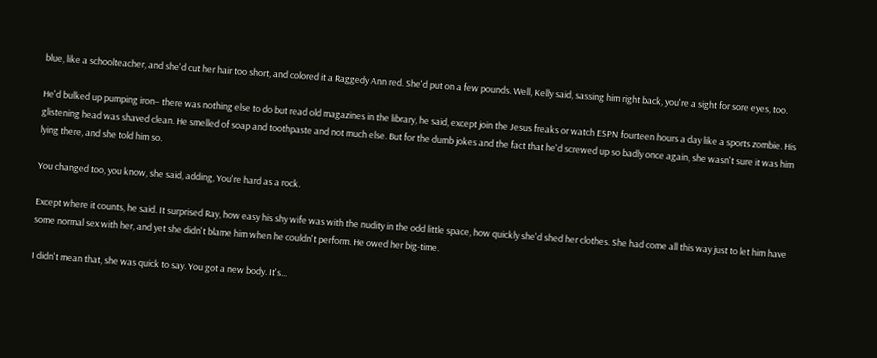blue, like a schoolteacher, and she'd cut her hair too short, and colored it a Raggedy Ann red. She'd put on a few pounds. Well, Kelly said, sassing him right back, you're a sight for sore eyes, too.

He'd bulked up pumping iron– there was nothing else to do but read old magazines in the library, he said, except join the Jesus freaks or watch ESPN fourteen hours a day like a sports zombie. His glistening head was shaved clean. He smelled of soap and toothpaste and not much else. But for the dumb jokes and the fact that he'd screwed up so badly once again, she wasn't sure it was him lying there, and she told him so.

You changed too, you know, she said, adding, You're hard as a rock.

Except where it counts, he said. It surprised Ray, how easy his shy wife was with the nudity in the odd little space, how quickly she'd shed her clothes. She had come all this way just to let him have some normal sex with her, and yet she didn't blame him when he couldn't perform. He owed her big-time.

I didn't mean that, she was quick to say. You got a new body. It's...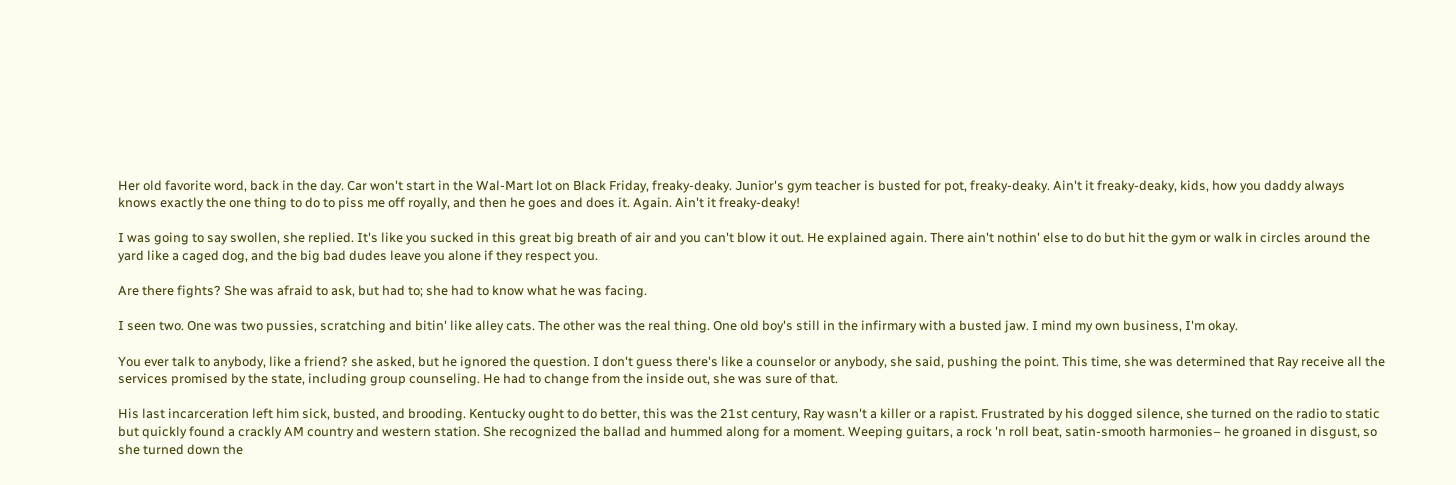Her old favorite word, back in the day. Car won't start in the Wal-Mart lot on Black Friday, freaky-deaky. Junior's gym teacher is busted for pot, freaky-deaky. Ain't it freaky-deaky, kids, how you daddy always knows exactly the one thing to do to piss me off royally, and then he goes and does it. Again. Ain't it freaky-deaky!

I was going to say swollen, she replied. It's like you sucked in this great big breath of air and you can't blow it out. He explained again. There ain't nothin' else to do but hit the gym or walk in circles around the yard like a caged dog, and the big bad dudes leave you alone if they respect you.

Are there fights? She was afraid to ask, but had to; she had to know what he was facing.

I seen two. One was two pussies, scratching and bitin' like alley cats. The other was the real thing. One old boy's still in the infirmary with a busted jaw. I mind my own business, I'm okay.

You ever talk to anybody, like a friend? she asked, but he ignored the question. I don't guess there's like a counselor or anybody, she said, pushing the point. This time, she was determined that Ray receive all the services promised by the state, including group counseling. He had to change from the inside out, she was sure of that.

His last incarceration left him sick, busted, and brooding. Kentucky ought to do better, this was the 21st century, Ray wasn't a killer or a rapist. Frustrated by his dogged silence, she turned on the radio to static but quickly found a crackly AM country and western station. She recognized the ballad and hummed along for a moment. Weeping guitars, a rock 'n roll beat, satin-smooth harmonies– he groaned in disgust, so she turned down the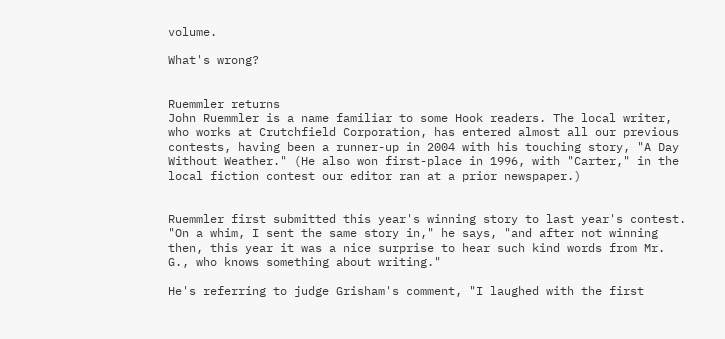volume.

What's wrong?


Ruemmler returns
John Ruemmler is a name familiar to some Hook readers. The local writer, who works at Crutchfield Corporation, has entered almost all our previous contests, having been a runner-up in 2004 with his touching story, "A Day Without Weather." (He also won first-place in 1996, with "Carter," in the local fiction contest our editor ran at a prior newspaper.)


Ruemmler first submitted this year's winning story to last year's contest. "On a whim, I sent the same story in," he says, "and after not winning then, this year it was a nice surprise to hear such kind words from Mr. G., who knows something about writing."

He's referring to judge Grisham's comment, "I laughed with the first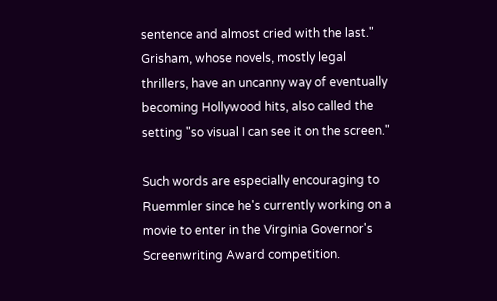sentence and almost cried with the last." Grisham, whose novels, mostly legal thrillers, have an uncanny way of eventually becoming Hollywood hits, also called the setting "so visual I can see it on the screen."

Such words are especially encouraging to Ruemmler since he's currently working on a movie to enter in the Virginia Governor's Screenwriting Award competition.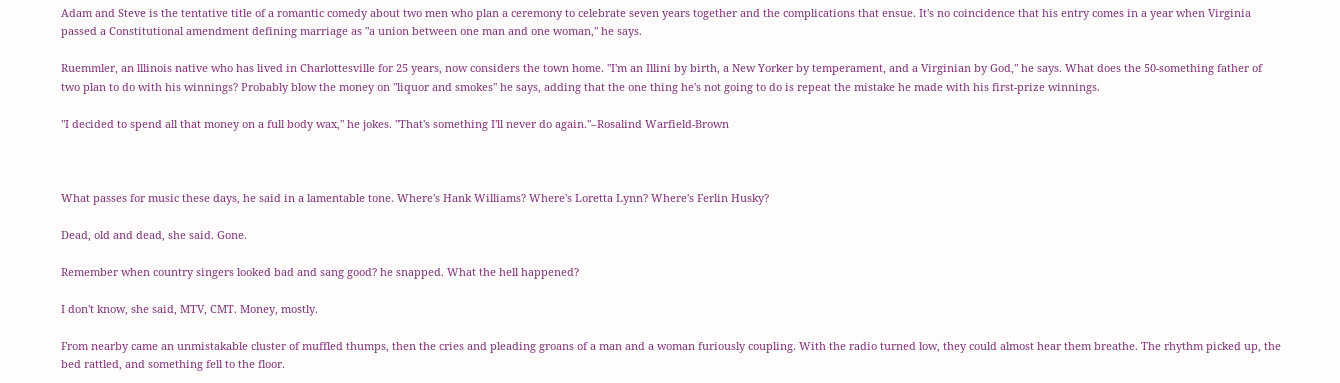Adam and Steve is the tentative title of a romantic comedy about two men who plan a ceremony to celebrate seven years together and the complications that ensue. It's no coincidence that his entry comes in a year when Virginia passed a Constitutional amendment defining marriage as "a union between one man and one woman," he says.

Ruemmler, an lllinois native who has lived in Charlottesville for 25 years, now considers the town home. "I'm an Illini by birth, a New Yorker by temperament, and a Virginian by God," he says. What does the 50-something father of two plan to do with his winnings? Probably blow the money on "liquor and smokes" he says, adding that the one thing he's not going to do is repeat the mistake he made with his first-prize winnings.

"I decided to spend all that money on a full body wax," he jokes. "That's something I'll never do again."–Rosalind Warfield-Brown



What passes for music these days, he said in a lamentable tone. Where's Hank Williams? Where's Loretta Lynn? Where's Ferlin Husky?

Dead, old and dead, she said. Gone.

Remember when country singers looked bad and sang good? he snapped. What the hell happened?

I don't know, she said, MTV, CMT. Money, mostly.

From nearby came an unmistakable cluster of muffled thumps, then the cries and pleading groans of a man and a woman furiously coupling. With the radio turned low, they could almost hear them breathe. The rhythm picked up, the bed rattled, and something fell to the floor.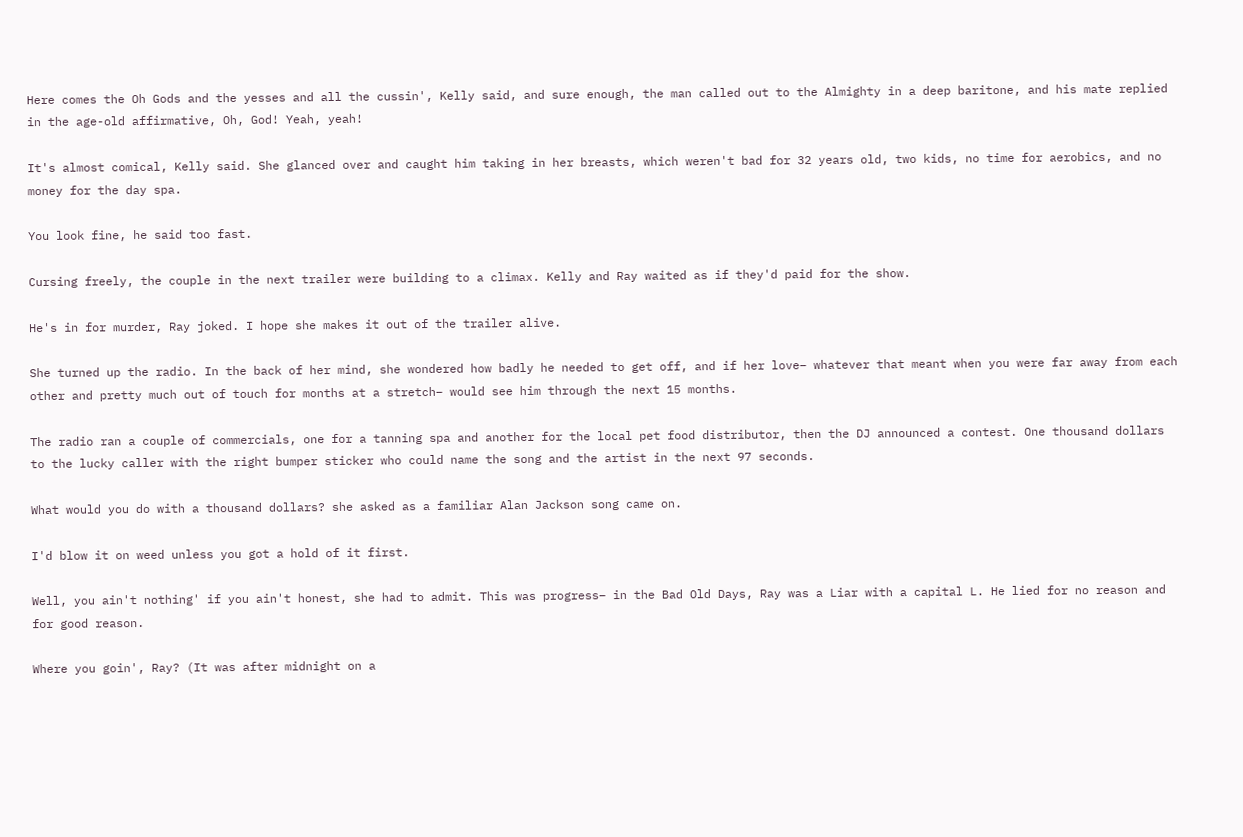Here comes the Oh Gods and the yesses and all the cussin', Kelly said, and sure enough, the man called out to the Almighty in a deep baritone, and his mate replied in the age-old affirmative, Oh, God! Yeah, yeah!

It's almost comical, Kelly said. She glanced over and caught him taking in her breasts, which weren't bad for 32 years old, two kids, no time for aerobics, and no money for the day spa.

You look fine, he said too fast.

Cursing freely, the couple in the next trailer were building to a climax. Kelly and Ray waited as if they'd paid for the show.

He's in for murder, Ray joked. I hope she makes it out of the trailer alive.

She turned up the radio. In the back of her mind, she wondered how badly he needed to get off, and if her love– whatever that meant when you were far away from each other and pretty much out of touch for months at a stretch– would see him through the next 15 months.

The radio ran a couple of commercials, one for a tanning spa and another for the local pet food distributor, then the DJ announced a contest. One thousand dollars to the lucky caller with the right bumper sticker who could name the song and the artist in the next 97 seconds.

What would you do with a thousand dollars? she asked as a familiar Alan Jackson song came on.

I'd blow it on weed unless you got a hold of it first.

Well, you ain't nothing' if you ain't honest, she had to admit. This was progress– in the Bad Old Days, Ray was a Liar with a capital L. He lied for no reason and for good reason.

Where you goin', Ray? (It was after midnight on a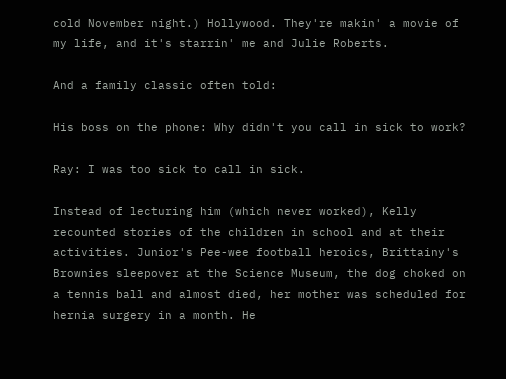cold November night.) Hollywood. They're makin' a movie of my life, and it's starrin' me and Julie Roberts.

And a family classic often told:

His boss on the phone: Why didn't you call in sick to work?

Ray: I was too sick to call in sick.

Instead of lecturing him (which never worked), Kelly recounted stories of the children in school and at their activities. Junior's Pee-wee football heroics, Brittainy's Brownies sleepover at the Science Museum, the dog choked on a tennis ball and almost died, her mother was scheduled for hernia surgery in a month. He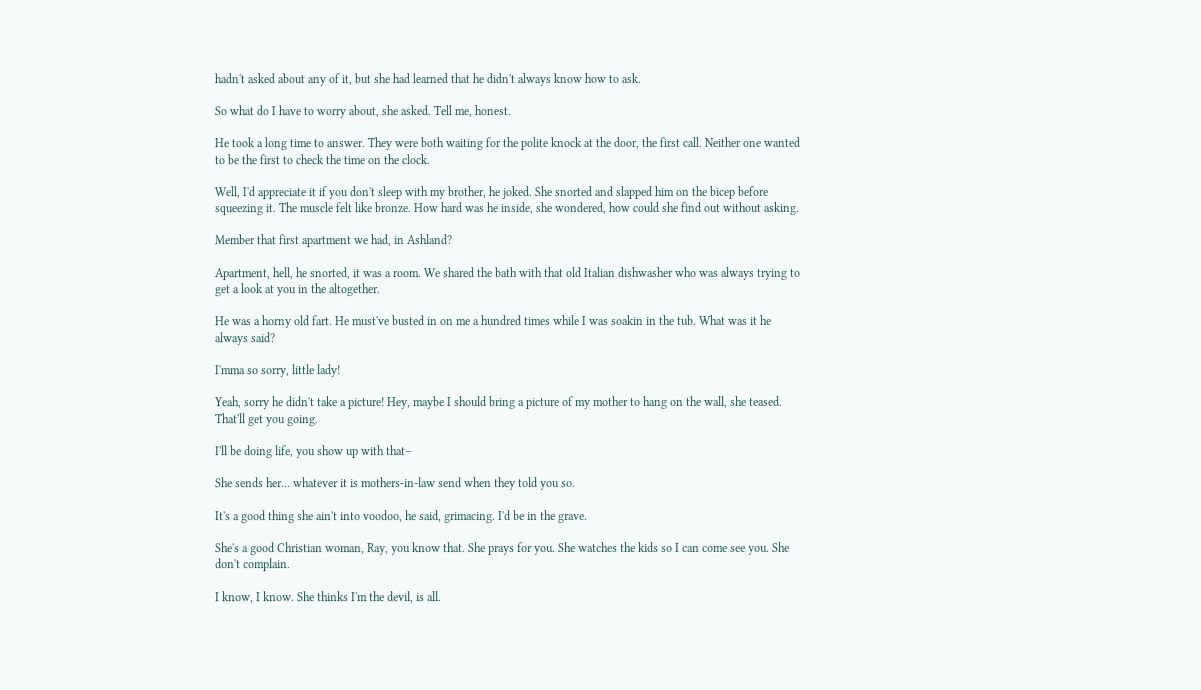hadn't asked about any of it, but she had learned that he didn't always know how to ask.

So what do I have to worry about, she asked. Tell me, honest.

He took a long time to answer. They were both waiting for the polite knock at the door, the first call. Neither one wanted to be the first to check the time on the clock.

Well, I'd appreciate it if you don't sleep with my brother, he joked. She snorted and slapped him on the bicep before squeezing it. The muscle felt like bronze. How hard was he inside, she wondered, how could she find out without asking.

Member that first apartment we had, in Ashland?

Apartment, hell, he snorted, it was a room. We shared the bath with that old Italian dishwasher who was always trying to get a look at you in the altogether.

He was a horny old fart. He must've busted in on me a hundred times while I was soakin in the tub. What was it he always said?

I'mma so sorry, little lady!

Yeah, sorry he didn't take a picture! Hey, maybe I should bring a picture of my mother to hang on the wall, she teased. That'll get you going.

I'll be doing life, you show up with that–

She sends her... whatever it is mothers-in-law send when they told you so.

It's a good thing she ain't into voodoo, he said, grimacing. I'd be in the grave.

She's a good Christian woman, Ray, you know that. She prays for you. She watches the kids so I can come see you. She don't complain.

I know, I know. She thinks I'm the devil, is all.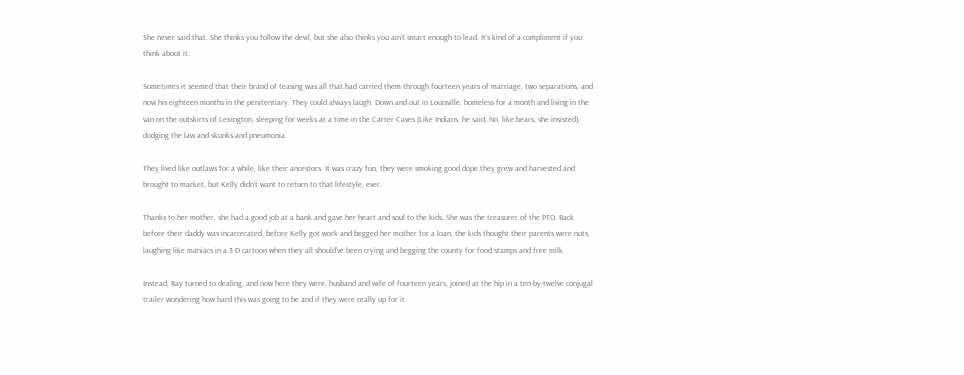She never said that. She thinks you follow the devil, but she also thinks you ain't smart enough to lead. It's kind of a compliment if you think about it.

Sometimes it seemed that their brand of teasing was all that had carried them through fourteen years of marriage, two separations, and now his eighteen months in the penitentiary. They could always laugh. Down and out in Louisville, homeless for a month and living in the van on the outskirts of Lexington, sleeping for weeks at a time in the Carter Caves (Like Indians, he said; No, like bears, she insisted), dodging the law and skunks and pneumonia.

They lived like outlaws for a while, like their ancestors. It was crazy fun, they were smoking good dope they grew and harvested and brought to market, but Kelly didn't want to return to that lifestyle, ever.

Thanks to her mother, she had a good job at a bank and gave her heart and soul to the kids. She was the treasurer of the PTO. Back before their daddy was incarcerated, before Kelly got work and begged her mother for a loan, the kids thought their parents were nuts, laughing like maniacs in a 3-D cartoon when they all should've been crying and begging the county for food stamps and free milk.

Instead, Ray turned to dealing, and now here they were, husband and wife of fourteen years, joined at the hip in a ten-by-twelve conjugal trailer wondering how hard this was going to be and if they were really up for it.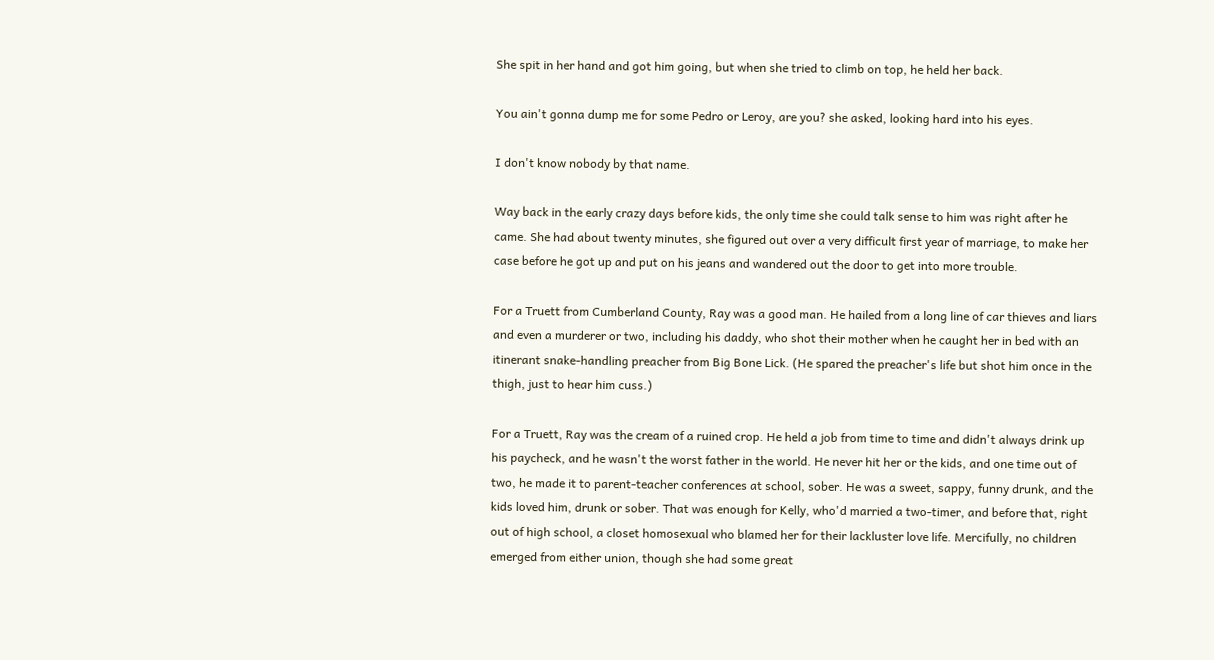She spit in her hand and got him going, but when she tried to climb on top, he held her back.

You ain't gonna dump me for some Pedro or Leroy, are you? she asked, looking hard into his eyes.

I don't know nobody by that name.

Way back in the early crazy days before kids, the only time she could talk sense to him was right after he came. She had about twenty minutes, she figured out over a very difficult first year of marriage, to make her case before he got up and put on his jeans and wandered out the door to get into more trouble.

For a Truett from Cumberland County, Ray was a good man. He hailed from a long line of car thieves and liars and even a murderer or two, including his daddy, who shot their mother when he caught her in bed with an itinerant snake-handling preacher from Big Bone Lick. (He spared the preacher's life but shot him once in the thigh, just to hear him cuss.)

For a Truett, Ray was the cream of a ruined crop. He held a job from time to time and didn't always drink up his paycheck, and he wasn't the worst father in the world. He never hit her or the kids, and one time out of two, he made it to parent-teacher conferences at school, sober. He was a sweet, sappy, funny drunk, and the kids loved him, drunk or sober. That was enough for Kelly, who'd married a two-timer, and before that, right out of high school, a closet homosexual who blamed her for their lackluster love life. Mercifully, no children emerged from either union, though she had some great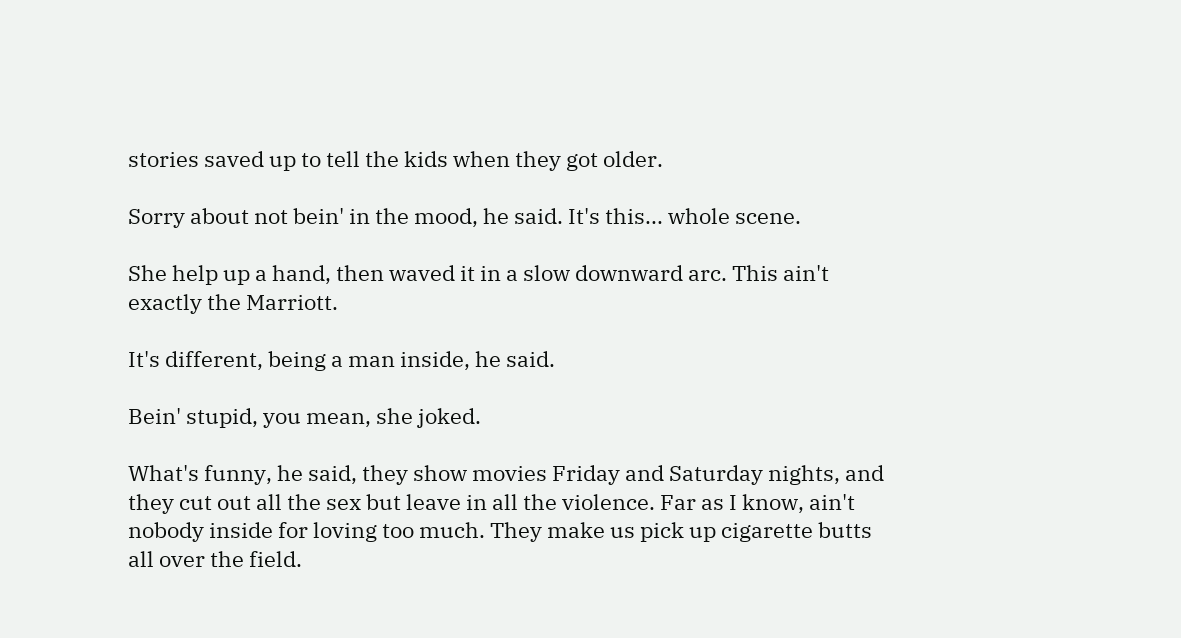stories saved up to tell the kids when they got older.

Sorry about not bein' in the mood, he said. It's this... whole scene.

She help up a hand, then waved it in a slow downward arc. This ain't exactly the Marriott.

It's different, being a man inside, he said.

Bein' stupid, you mean, she joked.

What's funny, he said, they show movies Friday and Saturday nights, and they cut out all the sex but leave in all the violence. Far as I know, ain't nobody inside for loving too much. They make us pick up cigarette butts all over the field.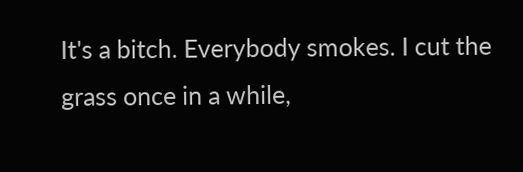It's a bitch. Everybody smokes. I cut the grass once in a while,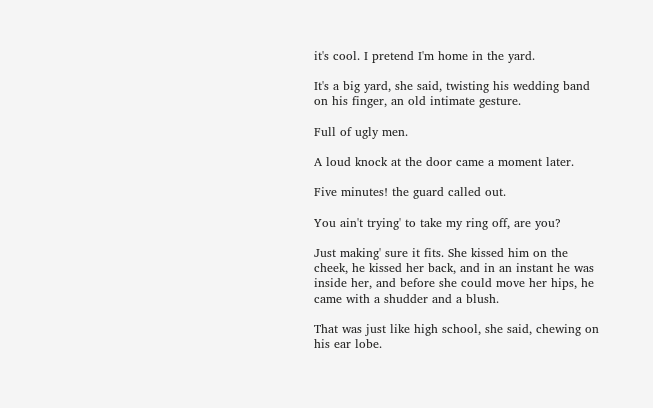it's cool. I pretend I'm home in the yard.

It's a big yard, she said, twisting his wedding band on his finger, an old intimate gesture.

Full of ugly men.

A loud knock at the door came a moment later.

Five minutes! the guard called out.

You ain't trying' to take my ring off, are you?

Just making' sure it fits. She kissed him on the cheek, he kissed her back, and in an instant he was inside her, and before she could move her hips, he came with a shudder and a blush.

That was just like high school, she said, chewing on his ear lobe.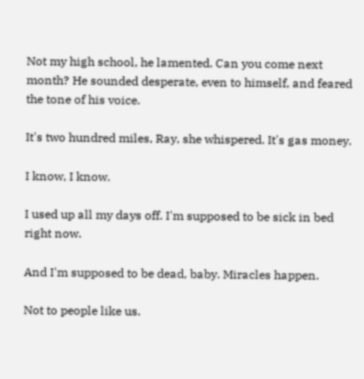Not my high school, he lamented. Can you come next month? He sounded desperate, even to himself, and feared the tone of his voice.

It's two hundred miles, Ray, she whispered. It's gas money.

I know, I know.

I used up all my days off. I'm supposed to be sick in bed right now.

And I'm supposed to be dead, baby. Miracles happen.

Not to people like us.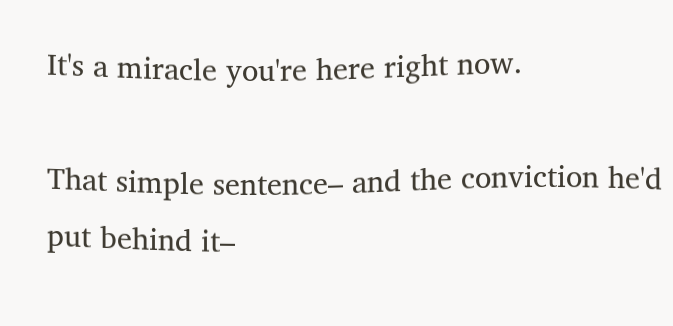It's a miracle you're here right now.

That simple sentence– and the conviction he'd put behind it–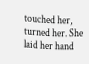touched her, turned her. She laid her hand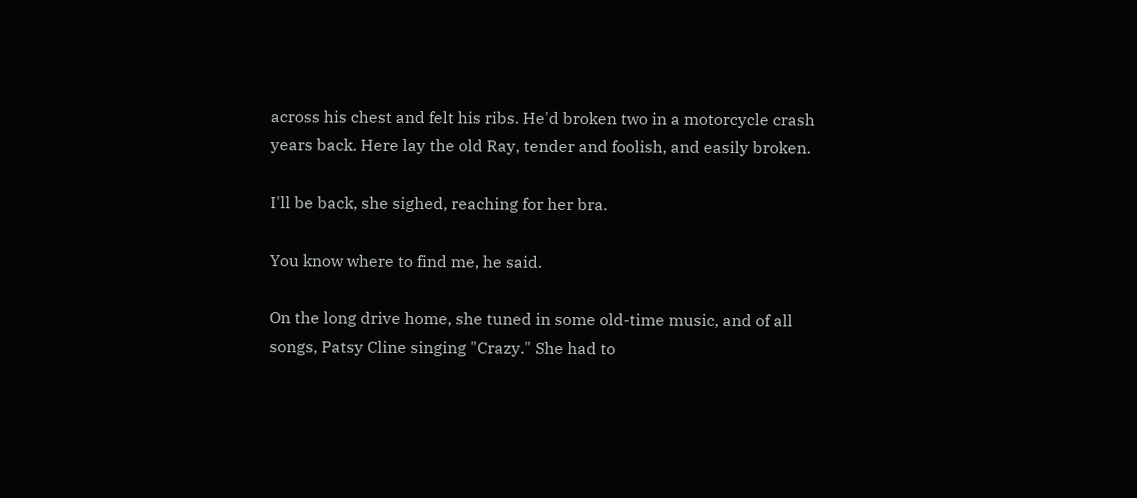across his chest and felt his ribs. He'd broken two in a motorcycle crash years back. Here lay the old Ray, tender and foolish, and easily broken.

I'll be back, she sighed, reaching for her bra.

You know where to find me, he said.

On the long drive home, she tuned in some old-time music, and of all songs, Patsy Cline singing "Crazy." She had to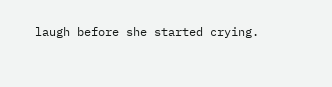laugh before she started crying.